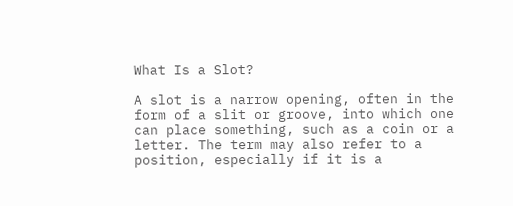What Is a Slot?

A slot is a narrow opening, often in the form of a slit or groove, into which one can place something, such as a coin or a letter. The term may also refer to a position, especially if it is a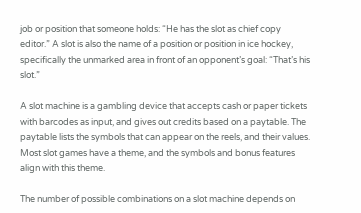job or position that someone holds: “He has the slot as chief copy editor.” A slot is also the name of a position or position in ice hockey, specifically the unmarked area in front of an opponent’s goal: “That’s his slot.”

A slot machine is a gambling device that accepts cash or paper tickets with barcodes as input, and gives out credits based on a paytable. The paytable lists the symbols that can appear on the reels, and their values. Most slot games have a theme, and the symbols and bonus features align with this theme.

The number of possible combinations on a slot machine depends on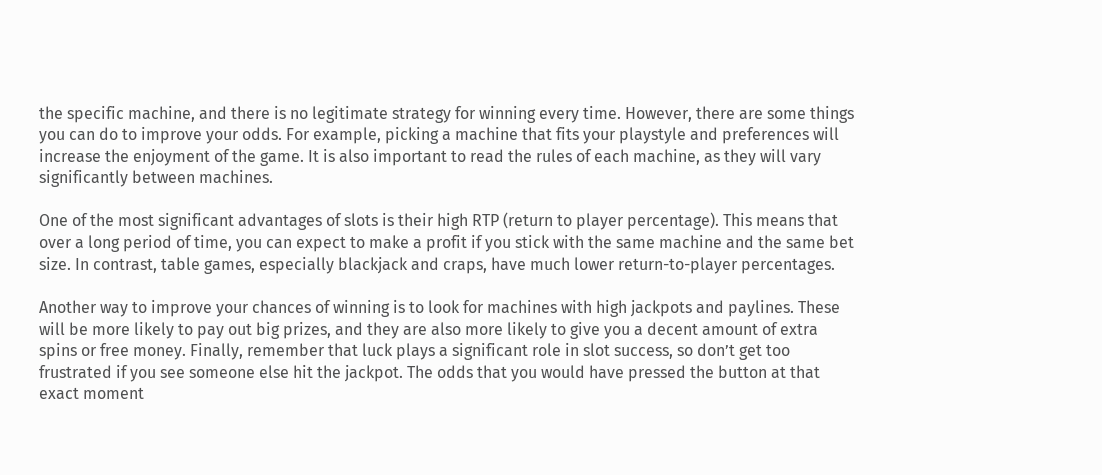the specific machine, and there is no legitimate strategy for winning every time. However, there are some things you can do to improve your odds. For example, picking a machine that fits your playstyle and preferences will increase the enjoyment of the game. It is also important to read the rules of each machine, as they will vary significantly between machines.

One of the most significant advantages of slots is their high RTP (return to player percentage). This means that over a long period of time, you can expect to make a profit if you stick with the same machine and the same bet size. In contrast, table games, especially blackjack and craps, have much lower return-to-player percentages.

Another way to improve your chances of winning is to look for machines with high jackpots and paylines. These will be more likely to pay out big prizes, and they are also more likely to give you a decent amount of extra spins or free money. Finally, remember that luck plays a significant role in slot success, so don’t get too frustrated if you see someone else hit the jackpot. The odds that you would have pressed the button at that exact moment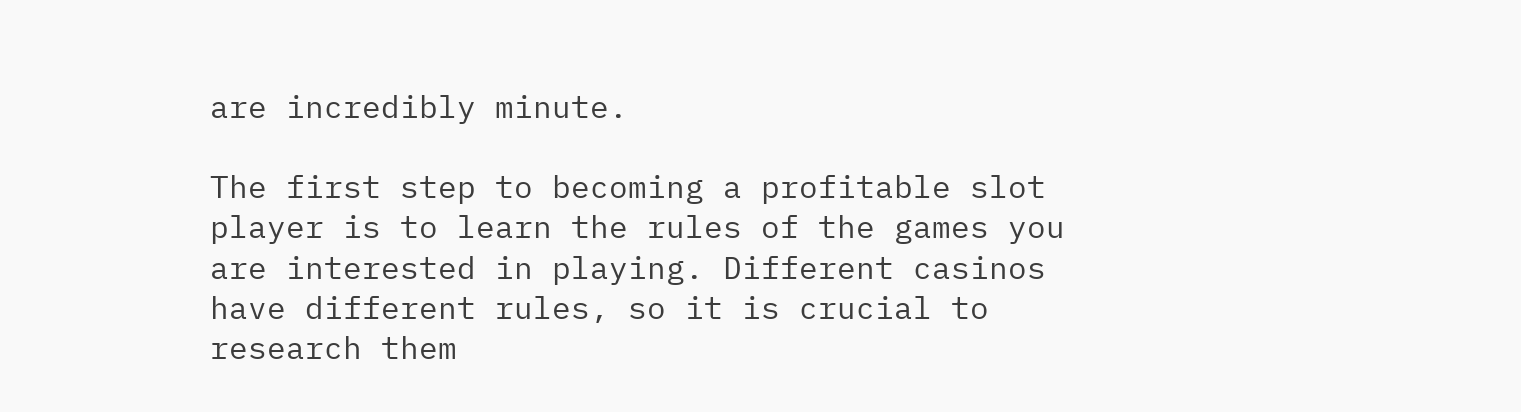are incredibly minute.

The first step to becoming a profitable slot player is to learn the rules of the games you are interested in playing. Different casinos have different rules, so it is crucial to research them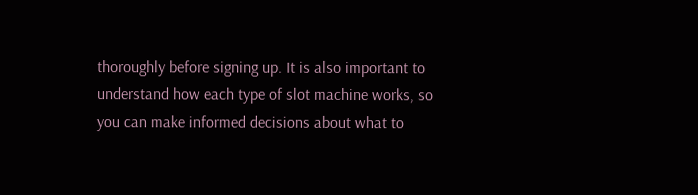thoroughly before signing up. It is also important to understand how each type of slot machine works, so you can make informed decisions about what to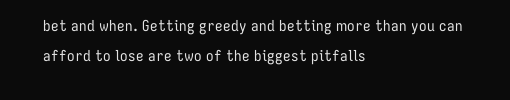bet and when. Getting greedy and betting more than you can afford to lose are two of the biggest pitfalls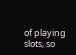of playing slots, so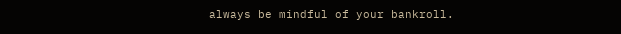always be mindful of your bankroll.